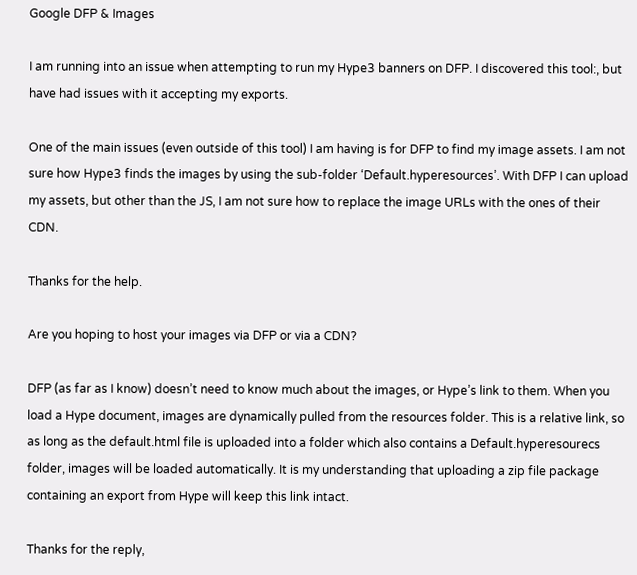Google DFP & Images

I am running into an issue when attempting to run my Hype3 banners on DFP. I discovered this tool:, but have had issues with it accepting my exports.

One of the main issues (even outside of this tool) I am having is for DFP to find my image assets. I am not sure how Hype3 finds the images by using the sub-folder ‘Default.hyperesources’. With DFP I can upload my assets, but other than the JS, I am not sure how to replace the image URLs with the ones of their CDN.

Thanks for the help.

Are you hoping to host your images via DFP or via a CDN?

DFP (as far as I know) doesn’t need to know much about the images, or Hype’s link to them. When you load a Hype document, images are dynamically pulled from the resources folder. This is a relative link, so as long as the default.html file is uploaded into a folder which also contains a Default.hyperesourecs folder, images will be loaded automatically. It is my understanding that uploading a zip file package containing an export from Hype will keep this link intact.

Thanks for the reply,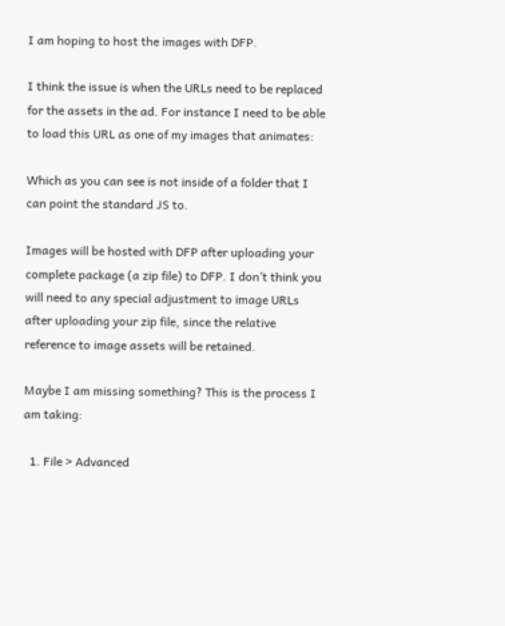I am hoping to host the images with DFP.

I think the issue is when the URLs need to be replaced for the assets in the ad. For instance I need to be able to load this URL as one of my images that animates:

Which as you can see is not inside of a folder that I can point the standard JS to.

Images will be hosted with DFP after uploading your complete package (a zip file) to DFP. I don’t think you will need to any special adjustment to image URLs after uploading your zip file, since the relative reference to image assets will be retained.

Maybe I am missing something? This is the process I am taking:

  1. File > Advanced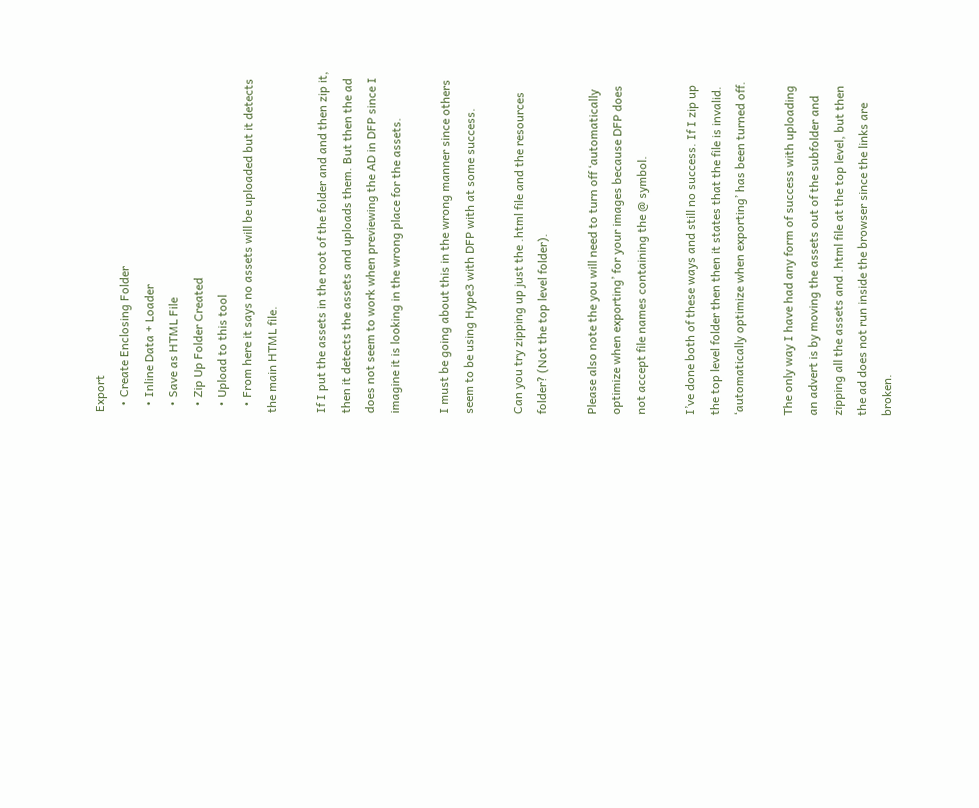Export
  • Create Enclosing Folder
  • Inline Data + Loader
  • Save as HTML File
  • Zip Up Folder Created
  • Upload to this tool
  • From here it says no assets will be uploaded but it detects the main HTML file.

If I put the assets in the root of the folder and and then zip it, then it detects the assets and uploads them. But then the ad does not seem to work when previewing the AD in DFP since I imagine it is looking in the wrong place for the assets.

I must be going about this in the wrong manner since others seem to be using Hype3 with DFP with at some success.

Can you try zipping up just the .html file and the resources folder? (Not the top level folder).

Please also note the you will need to turn off ‘automatically optimize when exporting’ for your images because DFP does not accept file names containing the @ symbol.

I’ve done both of these ways and still no success. If I zip up the top level folder then then it states that the file is invalid. ‘automatically optimize when exporting’ has been turned off.

The only way I have had any form of success with uploading an advert is by moving the assets out of the subfolder and zipping all the assets and .html file at the top level, but then the ad does not run inside the browser since the links are broken.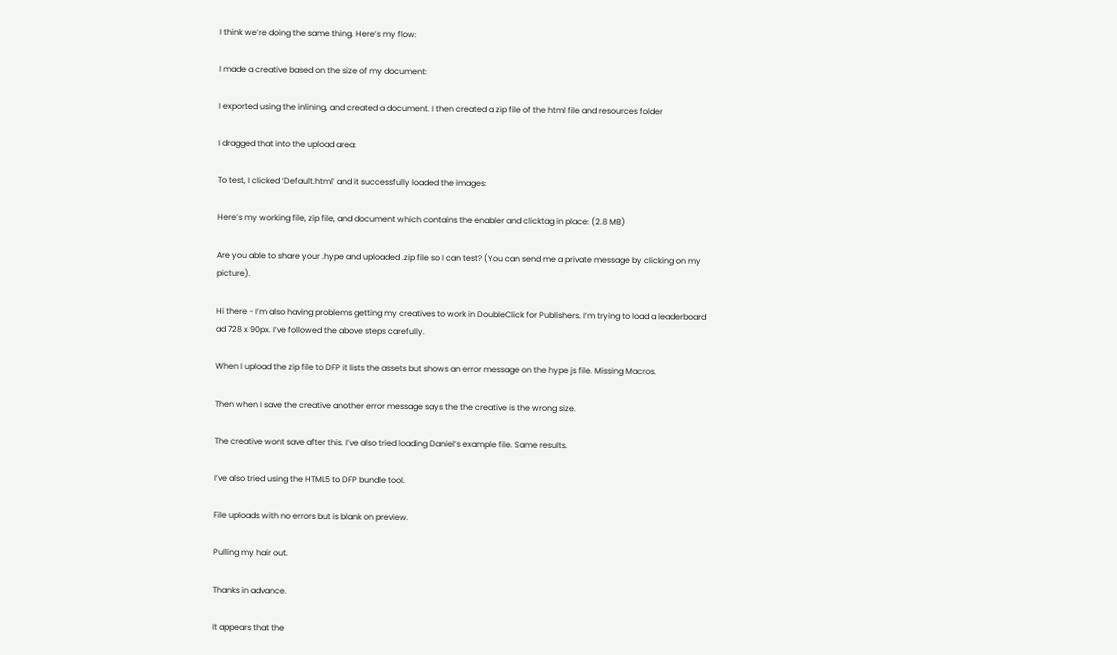I think we’re doing the same thing. Here’s my flow:

I made a creative based on the size of my document:

I exported using the inlining, and created a document. I then created a zip file of the html file and resources folder

I dragged that into the upload area:

To test, I clicked ‘Default.html’ and it successfully loaded the images:

Here’s my working file, zip file, and document which contains the enabler and clicktag in place: (2.8 MB)

Are you able to share your .hype and uploaded .zip file so I can test? (You can send me a private message by clicking on my picture).

Hi there - I’m also having problems getting my creatives to work in DoubleClick for Publishers. I’m trying to load a leaderboard ad 728 x 90px. I’ve followed the above steps carefully.

When I upload the zip file to DFP it lists the assets but shows an error message on the hype js file. Missing Macros.

Then when I save the creative another error message says the the creative is the wrong size.

The creative wont save after this. I’ve also tried loading Daniel’s example file. Same results.

I’ve also tried using the HTML5 to DFP bundle tool.

File uploads with no errors but is blank on preview.

Pulling my hair out.

Thanks in advance.

It appears that the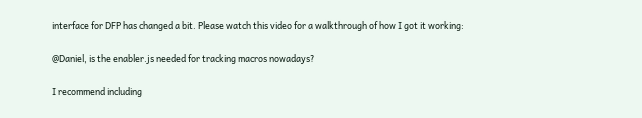interface for DFP has changed a bit. Please watch this video for a walkthrough of how I got it working:

@Daniel, is the enabler.js needed for tracking macros nowadays?

I recommend including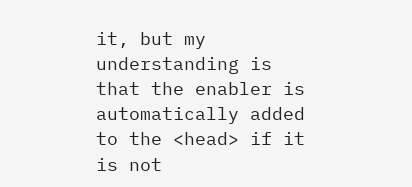it, but my understanding is that the enabler is automatically added to the <head> if it is not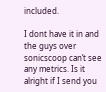included.

I dont have it in and the guys over sonicscoop can’t see any metrics. Is it alright if I send you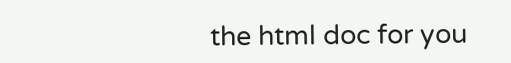the html doc for you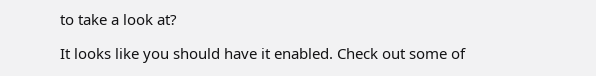to take a look at?

It looks like you should have it enabled. Check out some of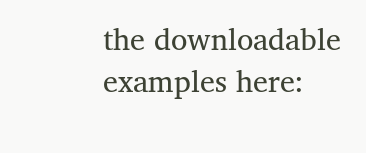the downloadable examples here: